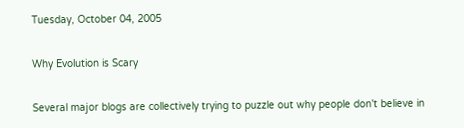Tuesday, October 04, 2005

Why Evolution is Scary

Several major blogs are collectively trying to puzzle out why people don't believe in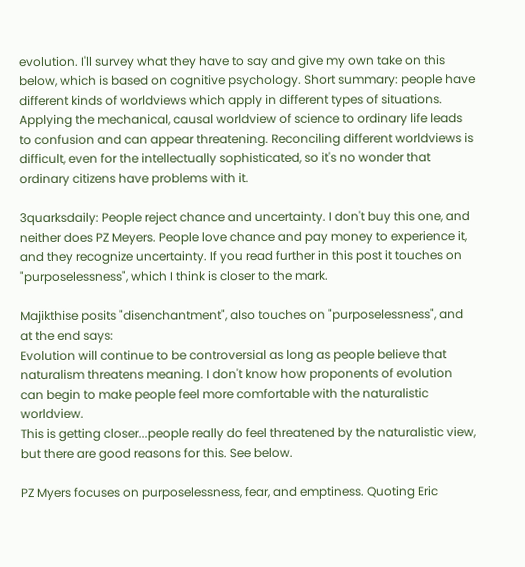evolution. I'll survey what they have to say and give my own take on this below, which is based on cognitive psychology. Short summary: people have different kinds of worldviews which apply in different types of situations. Applying the mechanical, causal worldview of science to ordinary life leads to confusion and can appear threatening. Reconciling different worldviews is difficult, even for the intellectually sophisticated, so it's no wonder that ordinary citizens have problems with it.

3quarksdaily: People reject chance and uncertainty. I don't buy this one, and neither does PZ Meyers. People love chance and pay money to experience it, and they recognize uncertainty. If you read further in this post it touches on "purposelessness", which I think is closer to the mark.

Majikthise posits "disenchantment", also touches on "purposelessness", and at the end says:
Evolution will continue to be controversial as long as people believe that naturalism threatens meaning. I don't know how proponents of evolution can begin to make people feel more comfortable with the naturalistic worldview.
This is getting closer...people really do feel threatened by the naturalistic view, but there are good reasons for this. See below.

PZ Myers focuses on purposelessness, fear, and emptiness. Quoting Eric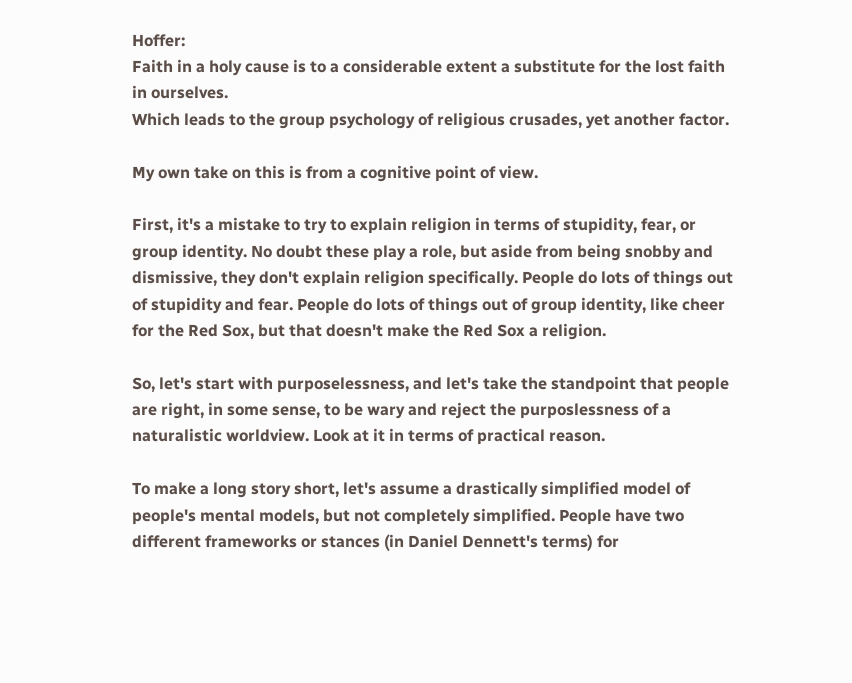Hoffer:
Faith in a holy cause is to a considerable extent a substitute for the lost faith in ourselves.
Which leads to the group psychology of religious crusades, yet another factor.

My own take on this is from a cognitive point of view.

First, it's a mistake to try to explain religion in terms of stupidity, fear, or group identity. No doubt these play a role, but aside from being snobby and dismissive, they don't explain religion specifically. People do lots of things out of stupidity and fear. People do lots of things out of group identity, like cheer for the Red Sox, but that doesn't make the Red Sox a religion.

So, let's start with purposelessness, and let's take the standpoint that people are right, in some sense, to be wary and reject the purposlessness of a naturalistic worldview. Look at it in terms of practical reason.

To make a long story short, let's assume a drastically simplified model of people's mental models, but not completely simplified. People have two different frameworks or stances (in Daniel Dennett's terms) for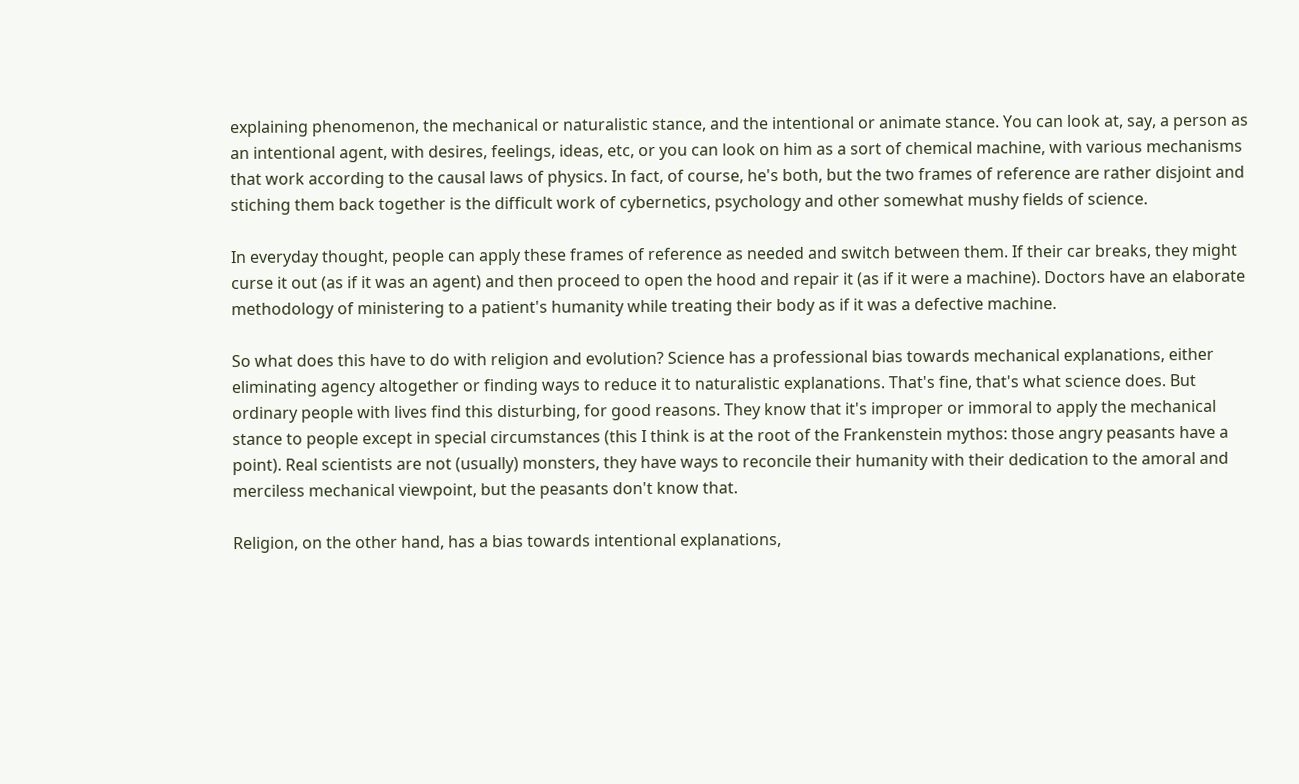explaining phenomenon, the mechanical or naturalistic stance, and the intentional or animate stance. You can look at, say, a person as an intentional agent, with desires, feelings, ideas, etc, or you can look on him as a sort of chemical machine, with various mechanisms that work according to the causal laws of physics. In fact, of course, he's both, but the two frames of reference are rather disjoint and stiching them back together is the difficult work of cybernetics, psychology and other somewhat mushy fields of science.

In everyday thought, people can apply these frames of reference as needed and switch between them. If their car breaks, they might curse it out (as if it was an agent) and then proceed to open the hood and repair it (as if it were a machine). Doctors have an elaborate methodology of ministering to a patient's humanity while treating their body as if it was a defective machine.

So what does this have to do with religion and evolution? Science has a professional bias towards mechanical explanations, either eliminating agency altogether or finding ways to reduce it to naturalistic explanations. That's fine, that's what science does. But ordinary people with lives find this disturbing, for good reasons. They know that it's improper or immoral to apply the mechanical stance to people except in special circumstances (this I think is at the root of the Frankenstein mythos: those angry peasants have a point). Real scientists are not (usually) monsters, they have ways to reconcile their humanity with their dedication to the amoral and merciless mechanical viewpoint, but the peasants don't know that.

Religion, on the other hand, has a bias towards intentional explanations,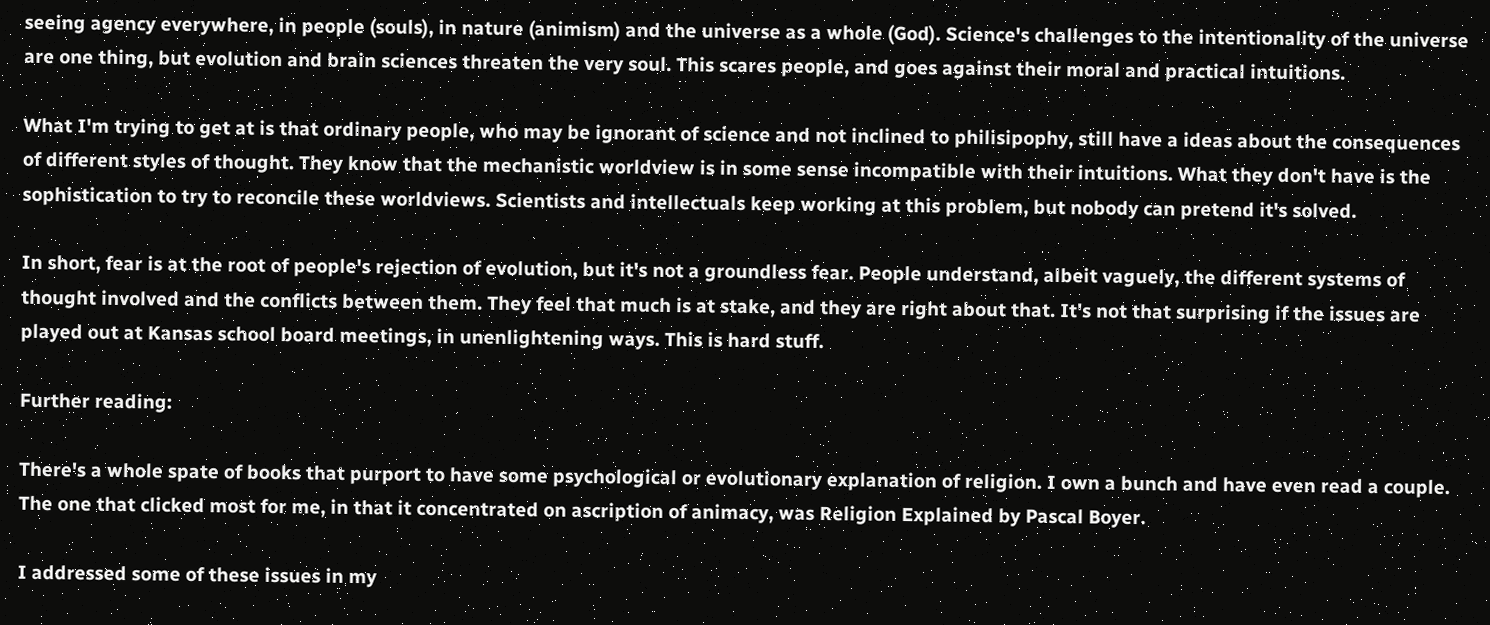seeing agency everywhere, in people (souls), in nature (animism) and the universe as a whole (God). Science's challenges to the intentionality of the universe are one thing, but evolution and brain sciences threaten the very soul. This scares people, and goes against their moral and practical intuitions.

What I'm trying to get at is that ordinary people, who may be ignorant of science and not inclined to philisipophy, still have a ideas about the consequences of different styles of thought. They know that the mechanistic worldview is in some sense incompatible with their intuitions. What they don't have is the sophistication to try to reconcile these worldviews. Scientists and intellectuals keep working at this problem, but nobody can pretend it's solved.

In short, fear is at the root of people's rejection of evolution, but it's not a groundless fear. People understand, albeit vaguely, the different systems of thought involved and the conflicts between them. They feel that much is at stake, and they are right about that. It's not that surprising if the issues are played out at Kansas school board meetings, in unenlightening ways. This is hard stuff.

Further reading:

There's a whole spate of books that purport to have some psychological or evolutionary explanation of religion. I own a bunch and have even read a couple. The one that clicked most for me, in that it concentrated on ascription of animacy, was Religion Explained by Pascal Boyer.

I addressed some of these issues in my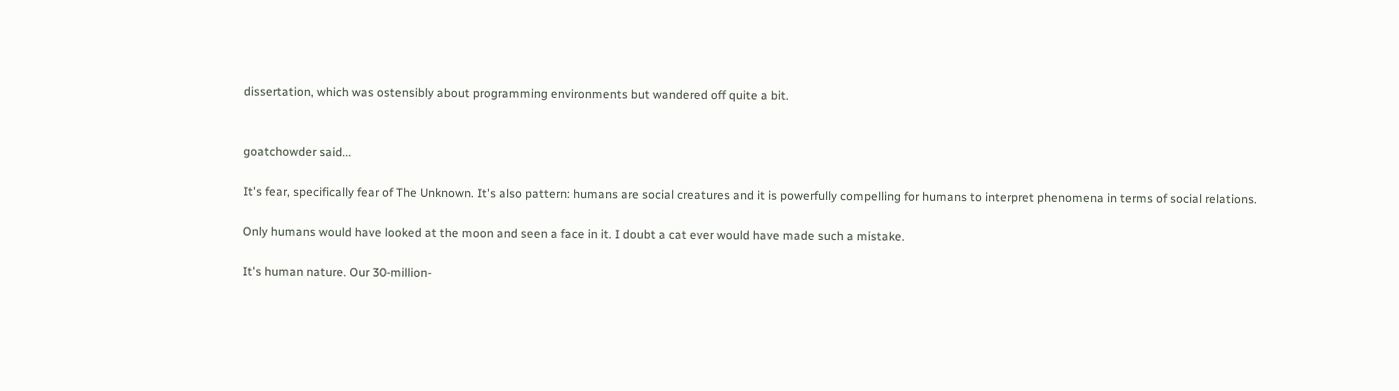dissertation, which was ostensibly about programming environments but wandered off quite a bit.


goatchowder said...

It's fear, specifically fear of The Unknown. It's also pattern: humans are social creatures and it is powerfully compelling for humans to interpret phenomena in terms of social relations.

Only humans would have looked at the moon and seen a face in it. I doubt a cat ever would have made such a mistake.

It's human nature. Our 30-million-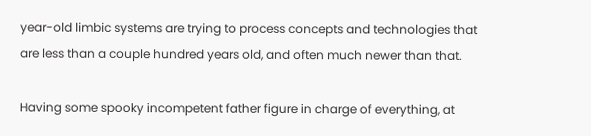year-old limbic systems are trying to process concepts and technologies that are less than a couple hundred years old, and often much newer than that.

Having some spooky incompetent father figure in charge of everything, at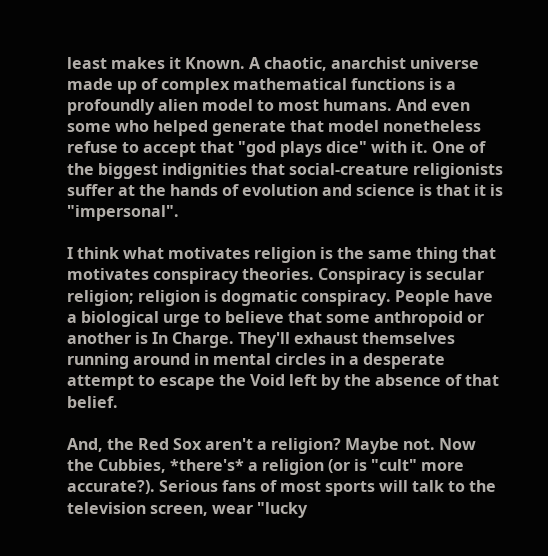least makes it Known. A chaotic, anarchist universe made up of complex mathematical functions is a profoundly alien model to most humans. And even some who helped generate that model nonetheless refuse to accept that "god plays dice" with it. One of the biggest indignities that social-creature religionists suffer at the hands of evolution and science is that it is "impersonal".

I think what motivates religion is the same thing that motivates conspiracy theories. Conspiracy is secular religion; religion is dogmatic conspiracy. People have a biological urge to believe that some anthropoid or another is In Charge. They'll exhaust themselves running around in mental circles in a desperate attempt to escape the Void left by the absence of that belief.

And, the Red Sox aren't a religion? Maybe not. Now the Cubbies, *there's* a religion (or is "cult" more accurate?). Serious fans of most sports will talk to the television screen, wear "lucky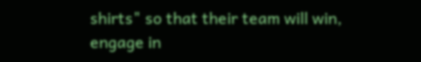shirts" so that their team will win, engage in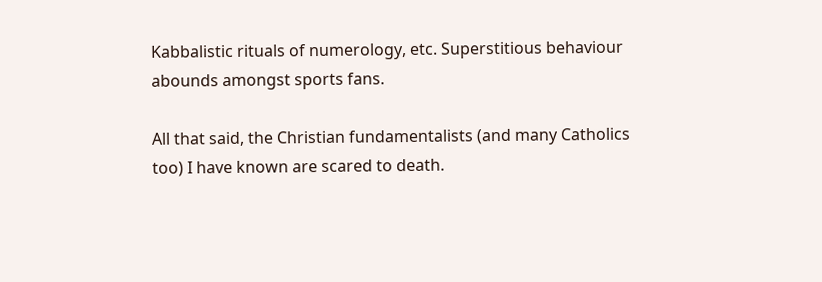Kabbalistic rituals of numerology, etc. Superstitious behaviour abounds amongst sports fans.

All that said, the Christian fundamentalists (and many Catholics too) I have known are scared to death.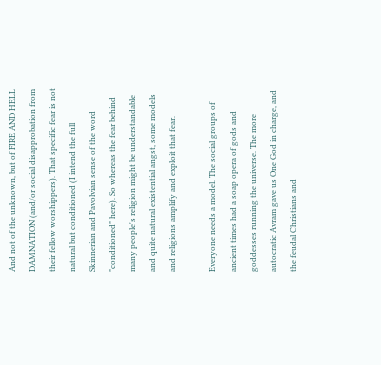And not of the unknown, but of FIRE AND HELL DAMNATION (and/or social disapprobation from their fellow worshippers). That specific fear is not natural but conditioned (I intend the full Skinnerian and Pavolvian sense of the word "conditioned" here). So whereas the fear behind many people's religion might be understandable and quite natural existential angst, some models and religions amplify and exploit that fear.

Everyone needs a model. The social groups of ancient times had a soap opera of gods and goddesses running the universe. The more autocratic Avram gave us One God in charge, and the feudal Christians and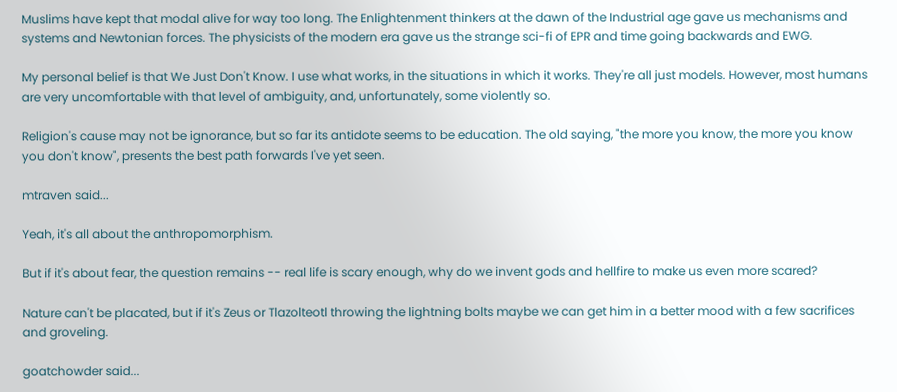Muslims have kept that modal alive for way too long. The Enlightenment thinkers at the dawn of the Industrial age gave us mechanisms and systems and Newtonian forces. The physicists of the modern era gave us the strange sci-fi of EPR and time going backwards and EWG.

My personal belief is that We Just Don't Know. I use what works, in the situations in which it works. They're all just models. However, most humans are very uncomfortable with that level of ambiguity, and, unfortunately, some violently so.

Religion's cause may not be ignorance, but so far its antidote seems to be education. The old saying, "the more you know, the more you know you don't know", presents the best path forwards I've yet seen.

mtraven said...

Yeah, it's all about the anthropomorphism.

But if it's about fear, the question remains -- real life is scary enough, why do we invent gods and hellfire to make us even more scared?

Nature can't be placated, but if it's Zeus or Tlazolteotl throwing the lightning bolts maybe we can get him in a better mood with a few sacrifices and groveling.

goatchowder said...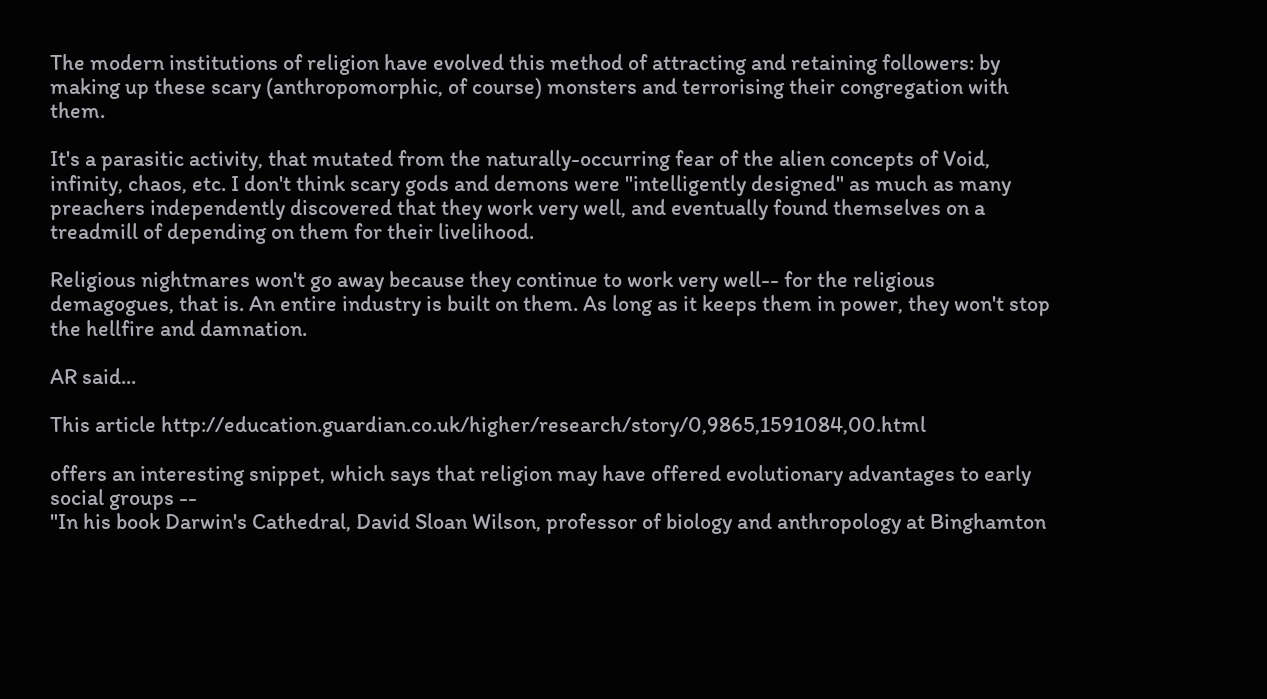The modern institutions of religion have evolved this method of attracting and retaining followers: by making up these scary (anthropomorphic, of course) monsters and terrorising their congregation with them.

It's a parasitic activity, that mutated from the naturally-occurring fear of the alien concepts of Void, infinity, chaos, etc. I don't think scary gods and demons were "intelligently designed" as much as many preachers independently discovered that they work very well, and eventually found themselves on a treadmill of depending on them for their livelihood.

Religious nightmares won't go away because they continue to work very well-- for the religious demagogues, that is. An entire industry is built on them. As long as it keeps them in power, they won't stop the hellfire and damnation.

AR said...

This article http://education.guardian.co.uk/higher/research/story/0,9865,1591084,00.html

offers an interesting snippet, which says that religion may have offered evolutionary advantages to early social groups --
"In his book Darwin's Cathedral, David Sloan Wilson, professor of biology and anthropology at Binghamton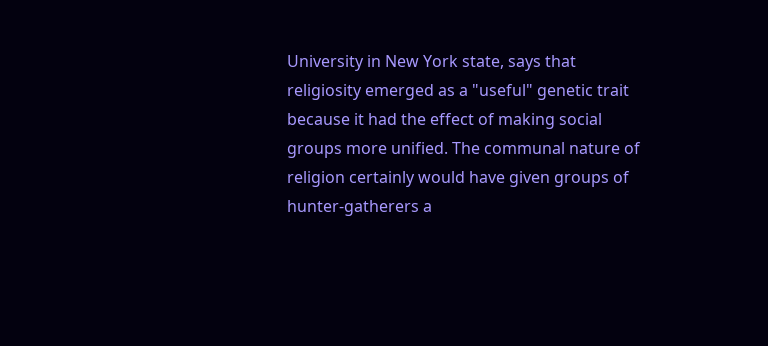University in New York state, says that religiosity emerged as a "useful" genetic trait because it had the effect of making social groups more unified. The communal nature of religion certainly would have given groups of hunter-gatherers a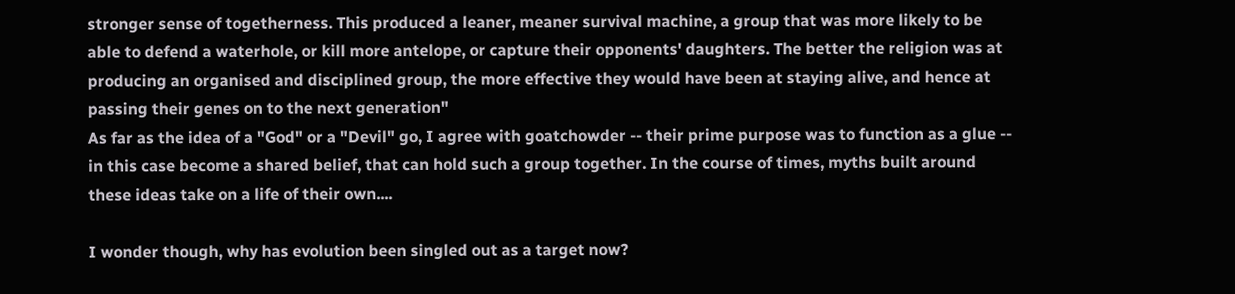stronger sense of togetherness. This produced a leaner, meaner survival machine, a group that was more likely to be able to defend a waterhole, or kill more antelope, or capture their opponents' daughters. The better the religion was at producing an organised and disciplined group, the more effective they would have been at staying alive, and hence at passing their genes on to the next generation"
As far as the idea of a "God" or a "Devil" go, I agree with goatchowder -- their prime purpose was to function as a glue -- in this case become a shared belief, that can hold such a group together. In the course of times, myths built around these ideas take on a life of their own....

I wonder though, why has evolution been singled out as a target now?